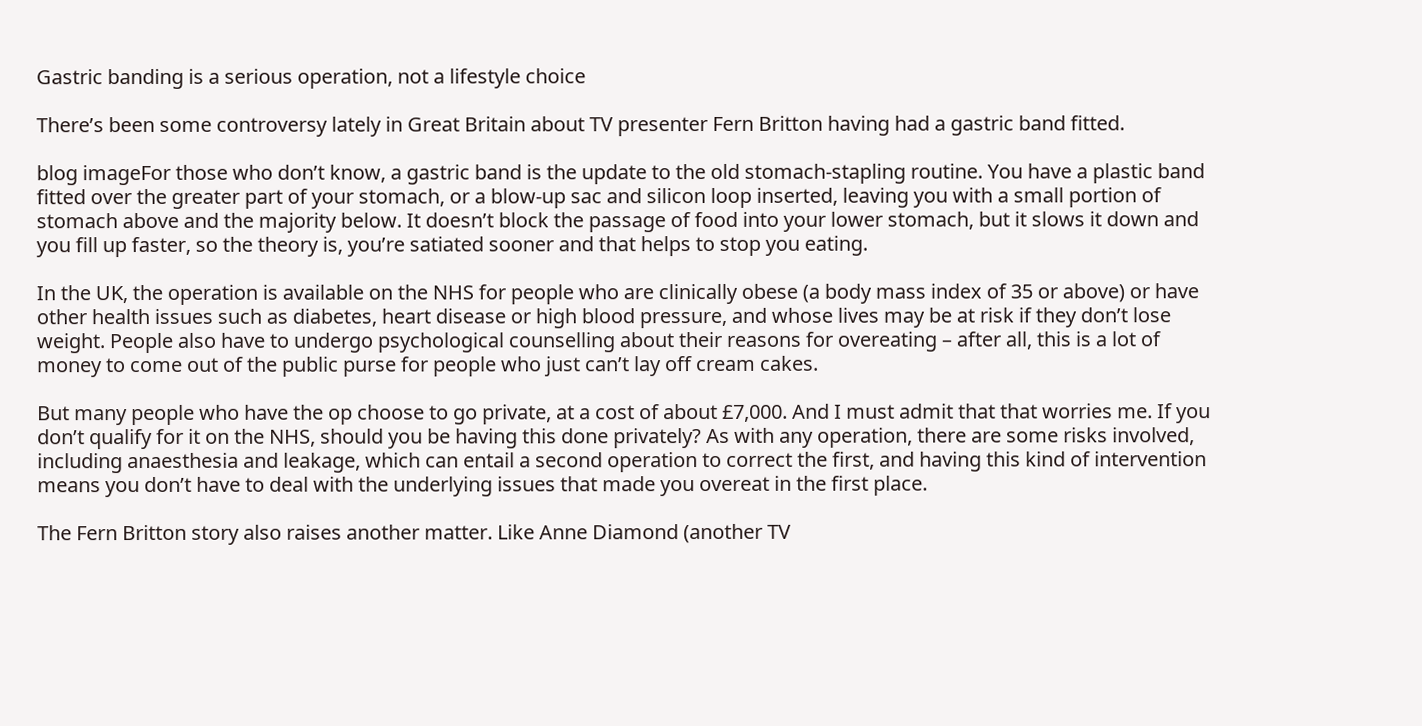Gastric banding is a serious operation, not a lifestyle choice

There’s been some controversy lately in Great Britain about TV presenter Fern Britton having had a gastric band fitted.

blog imageFor those who don’t know, a gastric band is the update to the old stomach-stapling routine. You have a plastic band fitted over the greater part of your stomach, or a blow-up sac and silicon loop inserted, leaving you with a small portion of stomach above and the majority below. It doesn’t block the passage of food into your lower stomach, but it slows it down and you fill up faster, so the theory is, you’re satiated sooner and that helps to stop you eating.

In the UK, the operation is available on the NHS for people who are clinically obese (a body mass index of 35 or above) or have other health issues such as diabetes, heart disease or high blood pressure, and whose lives may be at risk if they don’t lose weight. People also have to undergo psychological counselling about their reasons for overeating – after all, this is a lot of money to come out of the public purse for people who just can’t lay off cream cakes.

But many people who have the op choose to go private, at a cost of about £7,000. And I must admit that that worries me. If you don’t qualify for it on the NHS, should you be having this done privately? As with any operation, there are some risks involved, including anaesthesia and leakage, which can entail a second operation to correct the first, and having this kind of intervention means you don’t have to deal with the underlying issues that made you overeat in the first place.

The Fern Britton story also raises another matter. Like Anne Diamond (another TV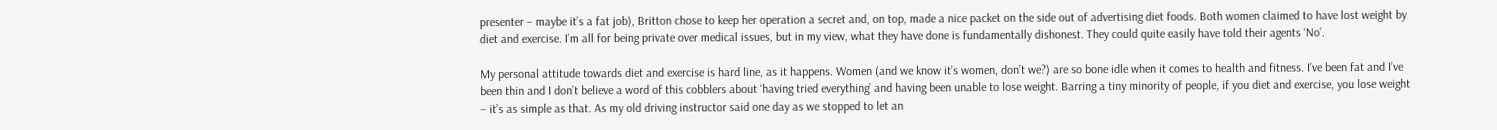presenter – maybe it’s a fat job), Britton chose to keep her operation a secret and, on top, made a nice packet on the side out of advertising diet foods. Both women claimed to have lost weight by diet and exercise. I’m all for being private over medical issues, but in my view, what they have done is fundamentally dishonest. They could quite easily have told their agents ‘No’.

My personal attitude towards diet and exercise is hard line, as it happens. Women (and we know it’s women, don’t we?) are so bone idle when it comes to health and fitness. I’ve been fat and I’ve been thin and I don’t believe a word of this cobblers about ‘having tried everything’ and having been unable to lose weight. Barring a tiny minority of people, if you diet and exercise, you lose weight – it’s as simple as that. As my old driving instructor said one day as we stopped to let an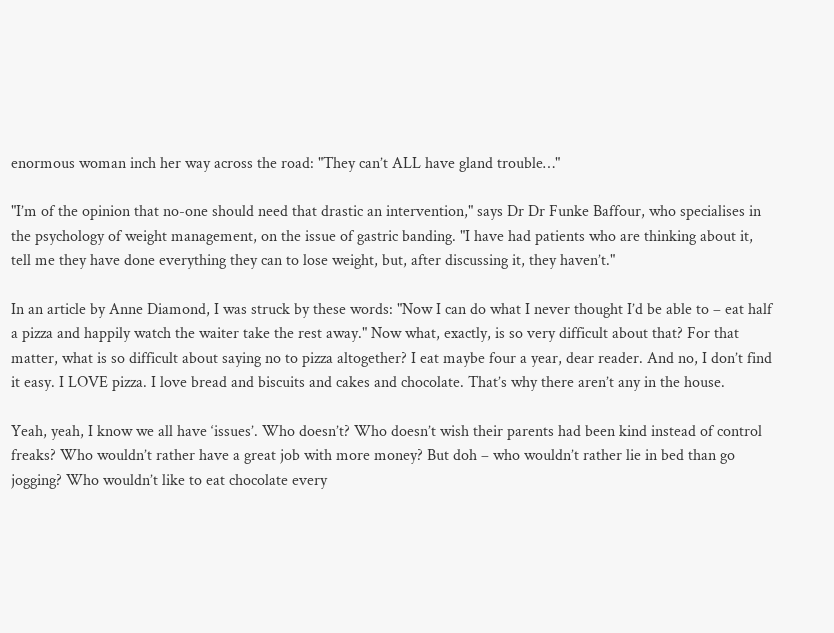enormous woman inch her way across the road: "They can’t ALL have gland trouble…"

"I’m of the opinion that no-one should need that drastic an intervention," says Dr Dr Funke Baffour, who specialises in the psychology of weight management, on the issue of gastric banding. "I have had patients who are thinking about it, tell me they have done everything they can to lose weight, but, after discussing it, they haven’t."

In an article by Anne Diamond, I was struck by these words: "Now I can do what I never thought I’d be able to – eat half a pizza and happily watch the waiter take the rest away." Now what, exactly, is so very difficult about that? For that matter, what is so difficult about saying no to pizza altogether? I eat maybe four a year, dear reader. And no, I don’t find it easy. I LOVE pizza. I love bread and biscuits and cakes and chocolate. That’s why there aren’t any in the house.

Yeah, yeah, I know we all have ‘issues’. Who doesn’t? Who doesn’t wish their parents had been kind instead of control freaks? Who wouldn’t rather have a great job with more money? But doh – who wouldn’t rather lie in bed than go jogging? Who wouldn’t like to eat chocolate every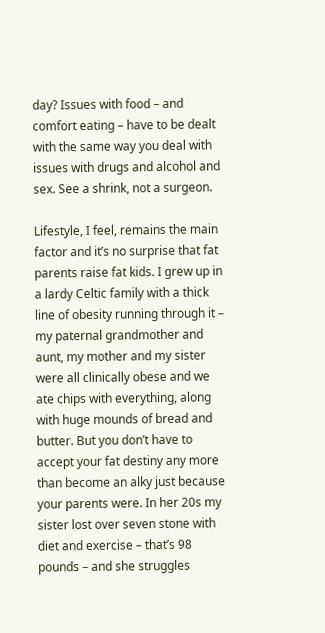day? Issues with food – and comfort eating – have to be dealt with the same way you deal with issues with drugs and alcohol and sex. See a shrink, not a surgeon.

Lifestyle, I feel, remains the main factor and it’s no surprise that fat parents raise fat kids. I grew up in a lardy Celtic family with a thick line of obesity running through it – my paternal grandmother and aunt, my mother and my sister were all clinically obese and we ate chips with everything, along with huge mounds of bread and butter. But you don’t have to accept your fat destiny any more than become an alky just because your parents were. In her 20s my sister lost over seven stone with diet and exercise – that’s 98 pounds – and she struggles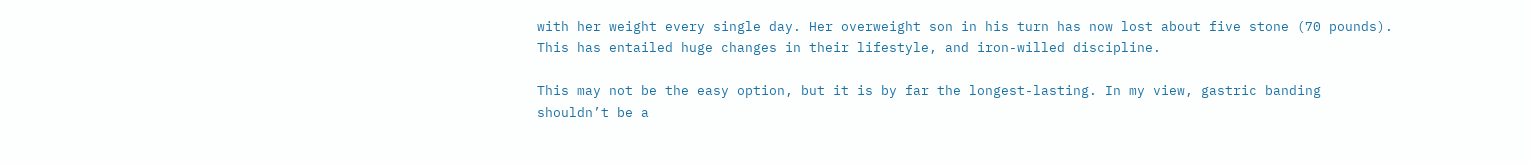with her weight every single day. Her overweight son in his turn has now lost about five stone (70 pounds). This has entailed huge changes in their lifestyle, and iron-willed discipline.

This may not be the easy option, but it is by far the longest-lasting. In my view, gastric banding shouldn’t be a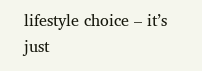lifestyle choice – it’s just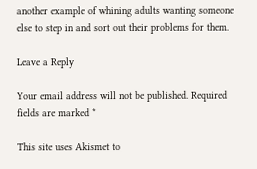another example of whining adults wanting someone else to step in and sort out their problems for them.

Leave a Reply

Your email address will not be published. Required fields are marked *

This site uses Akismet to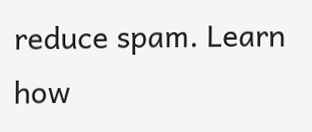reduce spam. Learn how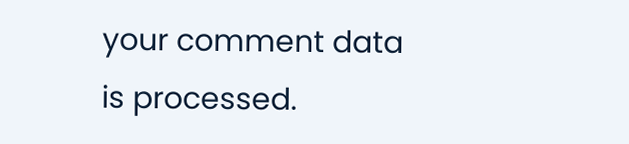your comment data is processed.